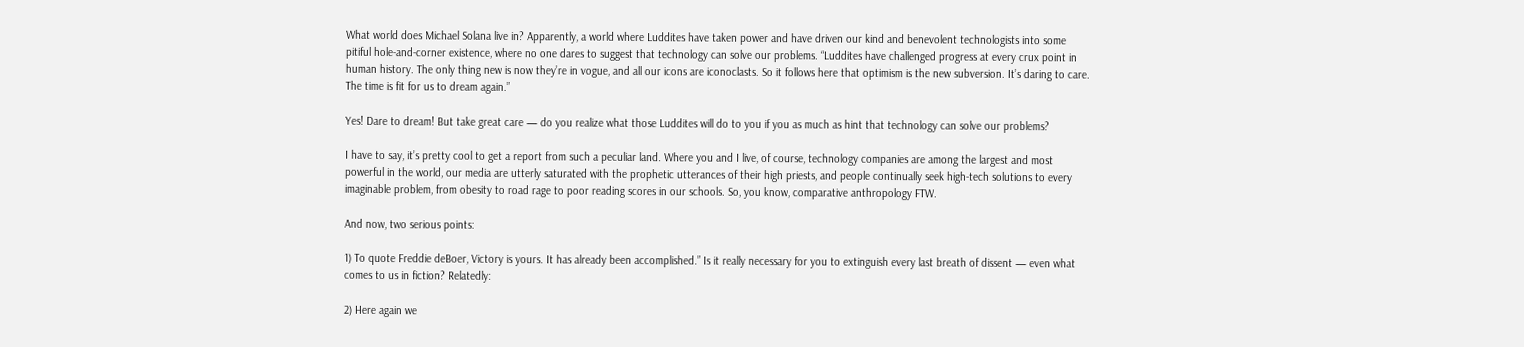What world does Michael Solana live in? Apparently, a world where Luddites have taken power and have driven our kind and benevolent technologists into some pitiful hole-and-corner existence, where no one dares to suggest that technology can solve our problems. “Luddites have challenged progress at every crux point in human history. The only thing new is now they’re in vogue, and all our icons are iconoclasts. So it follows here that optimism is the new subversion. It’s daring to care. The time is fit for us to dream again.”

Yes! Dare to dream! But take great care — do you realize what those Luddites will do to you if you as much as hint that technology can solve our problems?

I have to say, it’s pretty cool to get a report from such a peculiar land. Where you and I live, of course, technology companies are among the largest and most powerful in the world, our media are utterly saturated with the prophetic utterances of their high priests, and people continually seek high-tech solutions to every imaginable problem, from obesity to road rage to poor reading scores in our schools. So, you know, comparative anthropology FTW.

And now, two serious points:

1) To quote Freddie deBoer, Victory is yours. It has already been accomplished.” Is it really necessary for you to extinguish every last breath of dissent — even what comes to us in fiction? Relatedly:

2) Here again we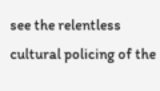see the relentless cultural policing of the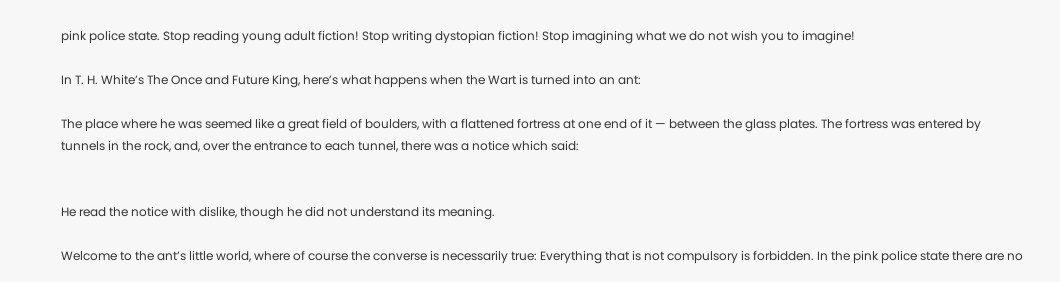pink police state. Stop reading young adult fiction! Stop writing dystopian fiction! Stop imagining what we do not wish you to imagine!

In T. H. White’s The Once and Future King, here’s what happens when the Wart is turned into an ant:

The place where he was seemed like a great field of boulders, with a flattened fortress at one end of it — between the glass plates. The fortress was entered by tunnels in the rock, and, over the entrance to each tunnel, there was a notice which said:


He read the notice with dislike, though he did not understand its meaning.

Welcome to the ant’s little world, where of course the converse is necessarily true: Everything that is not compulsory is forbidden. In the pink police state there are no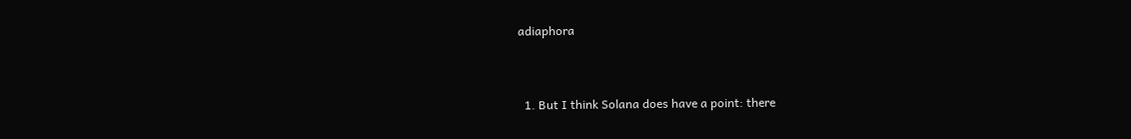adiaphora


  1. But I think Solana does have a point: there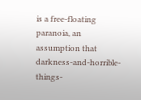is a free-floating paranoia, an assumption that darkness-and-horrible-things-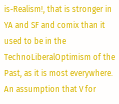is-Realism!, that is stronger in YA and SF and comix than it used to be in the TechnoLiberalOptimism of the Past, as it is most everywhere. An assumption that V for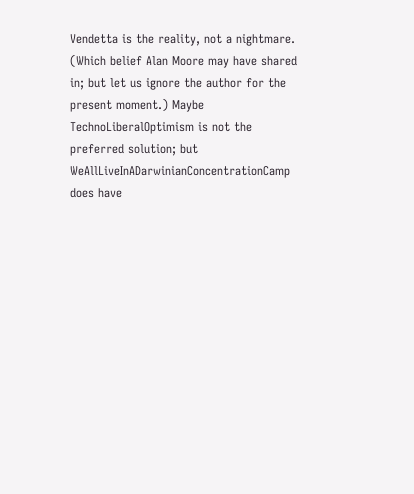Vendetta is the reality, not a nightmare. (Which belief Alan Moore may have shared in; but let us ignore the author for the present moment.) Maybe TechnoLiberalOptimism is not the preferred solution; but WeAllLiveInADarwinianConcentrationCamp does have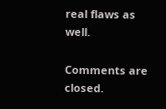real flaws as well.

Comments are closed.